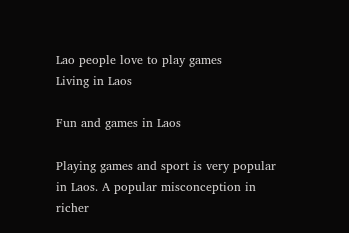Lao people love to play games
Living in Laos

Fun and games in Laos

Playing games and sport is very popular in Laos. A popular misconception in richer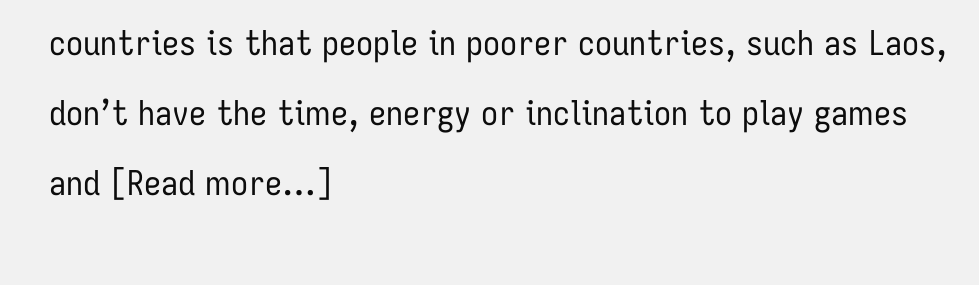countries is that people in poorer countries, such as Laos, don’t have the time, energy or inclination to play games and [Read more…]